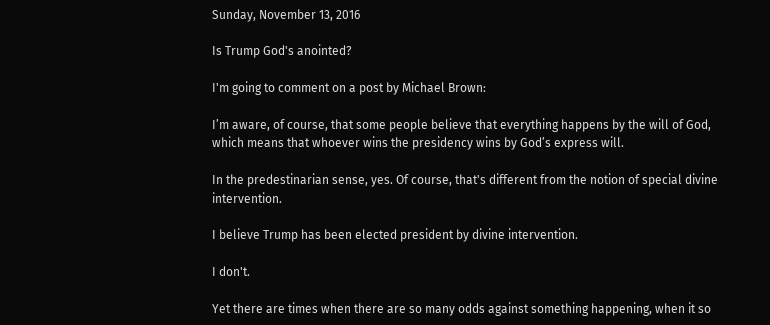Sunday, November 13, 2016

Is Trump God's anointed?

I'm going to comment on a post by Michael Brown:

I’m aware, of course, that some people believe that everything happens by the will of God, which means that whoever wins the presidency wins by God’s express will.

In the predestinarian sense, yes. Of course, that's different from the notion of special divine intervention.

I believe Trump has been elected president by divine intervention.

I don't.

Yet there are times when there are so many odds against something happening, when it so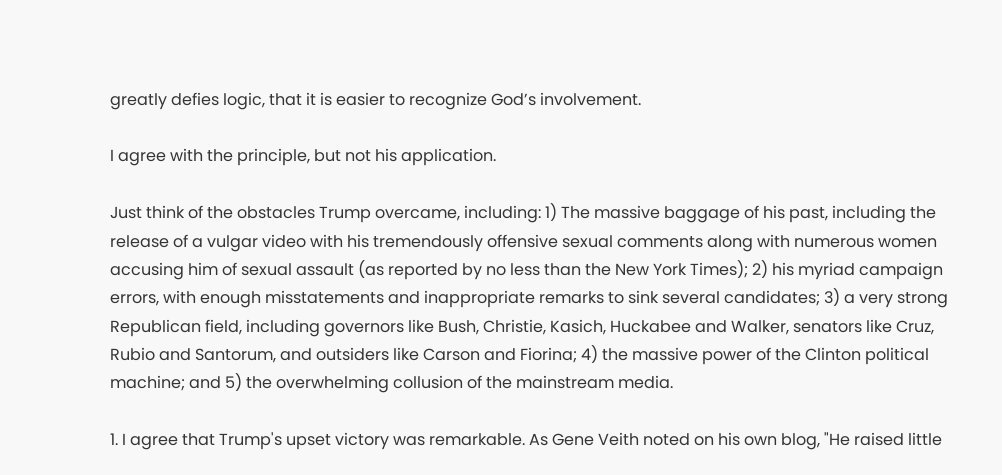greatly defies logic, that it is easier to recognize God’s involvement.

I agree with the principle, but not his application.

Just think of the obstacles Trump overcame, including: 1) The massive baggage of his past, including the release of a vulgar video with his tremendously offensive sexual comments along with numerous women accusing him of sexual assault (as reported by no less than the New York Times); 2) his myriad campaign errors, with enough misstatements and inappropriate remarks to sink several candidates; 3) a very strong Republican field, including governors like Bush, Christie, Kasich, Huckabee and Walker, senators like Cruz, Rubio and Santorum, and outsiders like Carson and Fiorina; 4) the massive power of the Clinton political machine; and 5) the overwhelming collusion of the mainstream media.

1. I agree that Trump's upset victory was remarkable. As Gene Veith noted on his own blog, "He raised little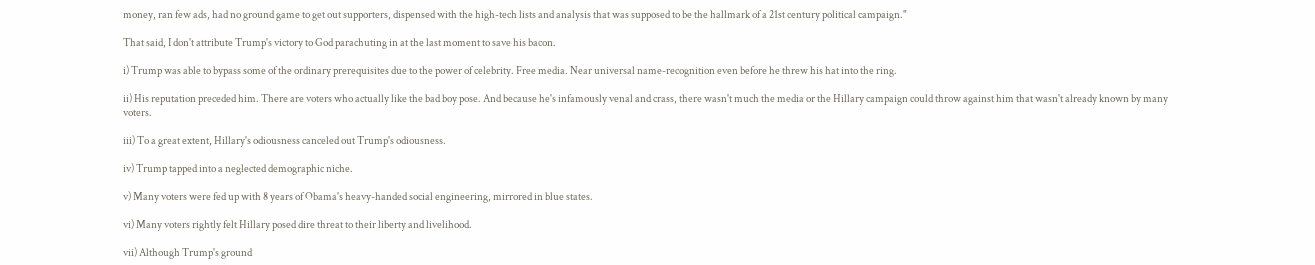money, ran few ads, had no ground game to get out supporters, dispensed with the high-tech lists and analysis that was supposed to be the hallmark of a 21st century political campaign."

That said, I don't attribute Trump's victory to God parachuting in at the last moment to save his bacon.

i) Trump was able to bypass some of the ordinary prerequisites due to the power of celebrity. Free media. Near universal name-recognition even before he threw his hat into the ring.

ii) His reputation preceded him. There are voters who actually like the bad boy pose. And because he's infamously venal and crass, there wasn't much the media or the Hillary campaign could throw against him that wasn't already known by many voters.

iii) To a great extent, Hillary's odiousness canceled out Trump's odiousness.

iv) Trump tapped into a neglected demographic niche.

v) Many voters were fed up with 8 years of Obama's heavy-handed social engineering, mirrored in blue states.

vi) Many voters rightly felt Hillary posed dire threat to their liberty and livelihood.

vii) Although Trump's ground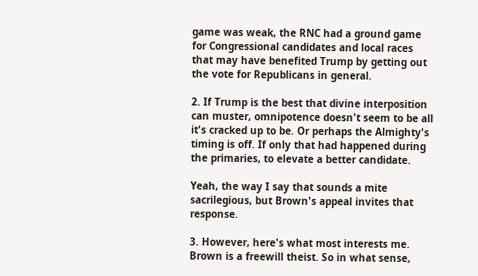game was weak, the RNC had a ground game for Congressional candidates and local races that may have benefited Trump by getting out the vote for Republicans in general.

2. If Trump is the best that divine interposition can muster, omnipotence doesn't seem to be all it's cracked up to be. Or perhaps the Almighty's timing is off. If only that had happened during the primaries, to elevate a better candidate.

Yeah, the way I say that sounds a mite sacrilegious, but Brown's appeal invites that response.

3. However, here's what most interests me. Brown is a freewill theist. So in what sense,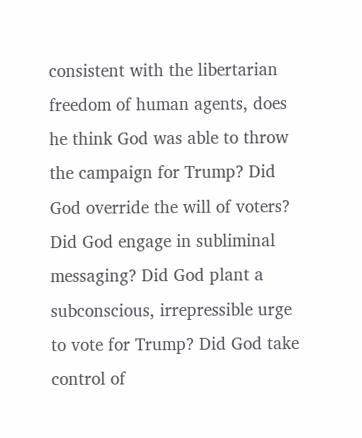consistent with the libertarian freedom of human agents, does he think God was able to throw the campaign for Trump? Did God override the will of voters? Did God engage in subliminal messaging? Did God plant a subconscious, irrepressible urge to vote for Trump? Did God take control of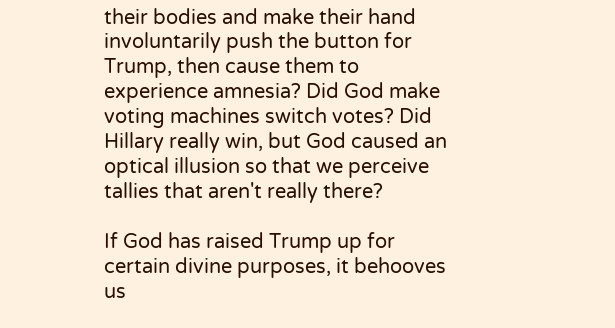their bodies and make their hand involuntarily push the button for Trump, then cause them to experience amnesia? Did God make voting machines switch votes? Did Hillary really win, but God caused an optical illusion so that we perceive tallies that aren't really there?

If God has raised Trump up for certain divine purposes, it behooves us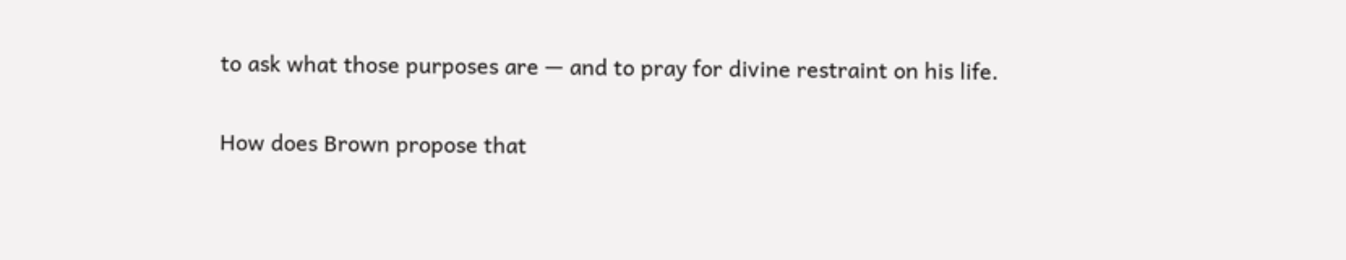to ask what those purposes are — and to pray for divine restraint on his life.

How does Brown propose that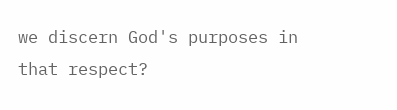we discern God's purposes in that respect?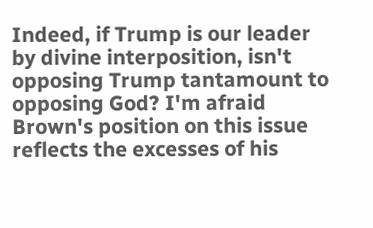Indeed, if Trump is our leader by divine interposition, isn't opposing Trump tantamount to opposing God? I'm afraid Brown's position on this issue reflects the excesses of his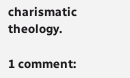charismatic theology.

1 comment: